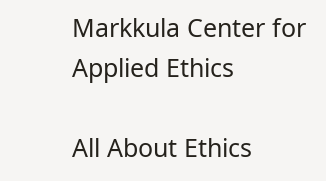Markkula Center for Applied Ethics

All About Ethics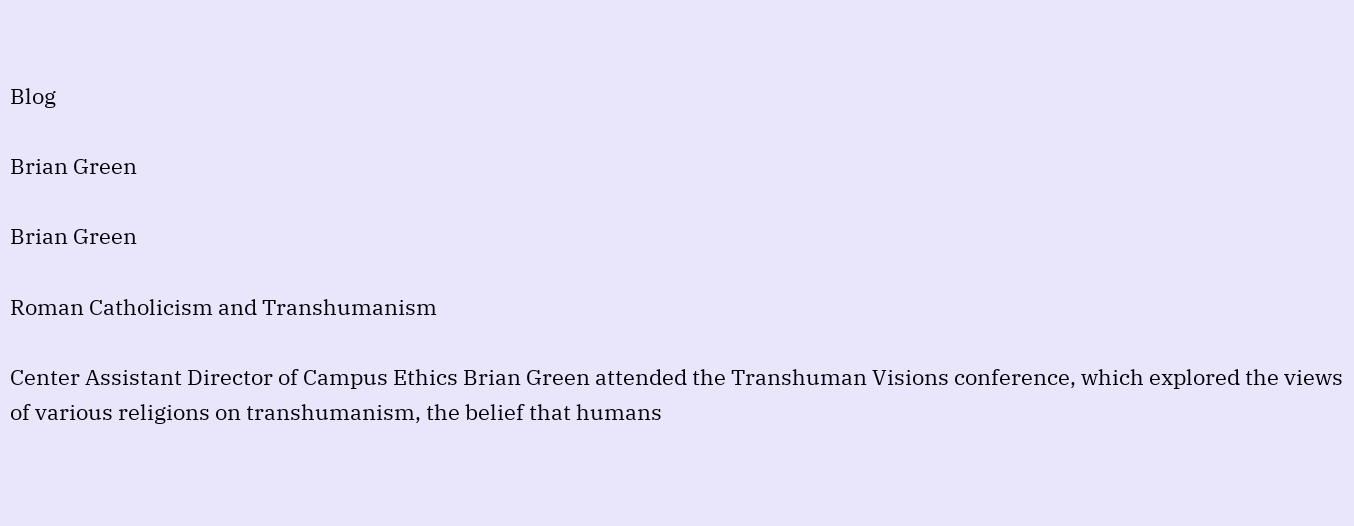Blog

Brian Green

Brian Green

Roman Catholicism and Transhumanism

Center Assistant Director of Campus Ethics Brian Green attended the Transhuman Visions conference, which explored the views of various religions on transhumanism, the belief that humans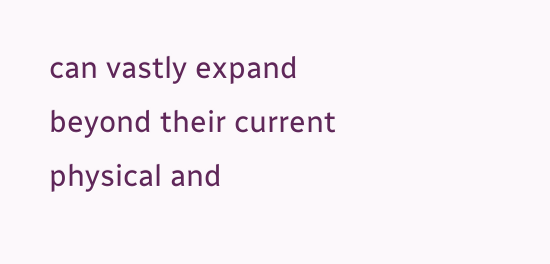can vastly expand beyond their current physical and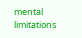mental limitations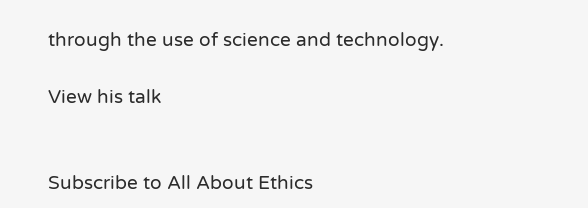through the use of science and technology.

View his talk


Subscribe to All About Ethics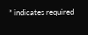* indicates required